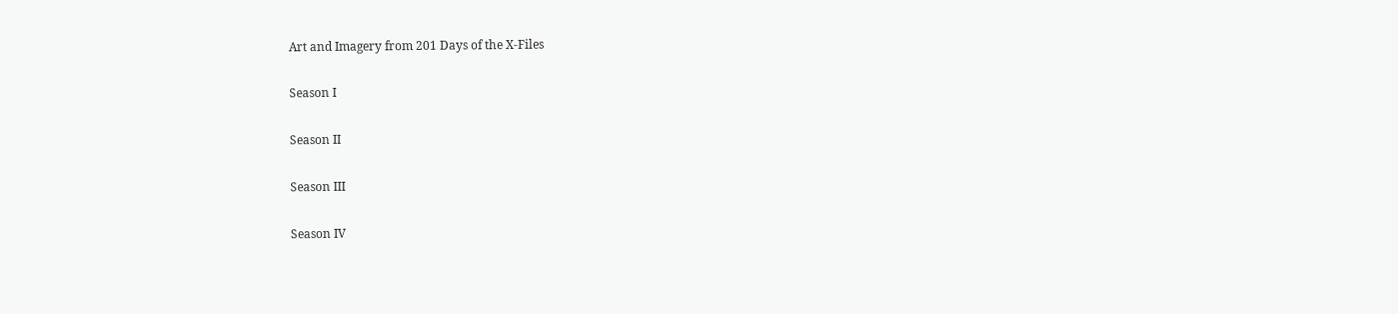Art and Imagery from 201 Days of the X-Files

Season I

Season II

Season III

Season IV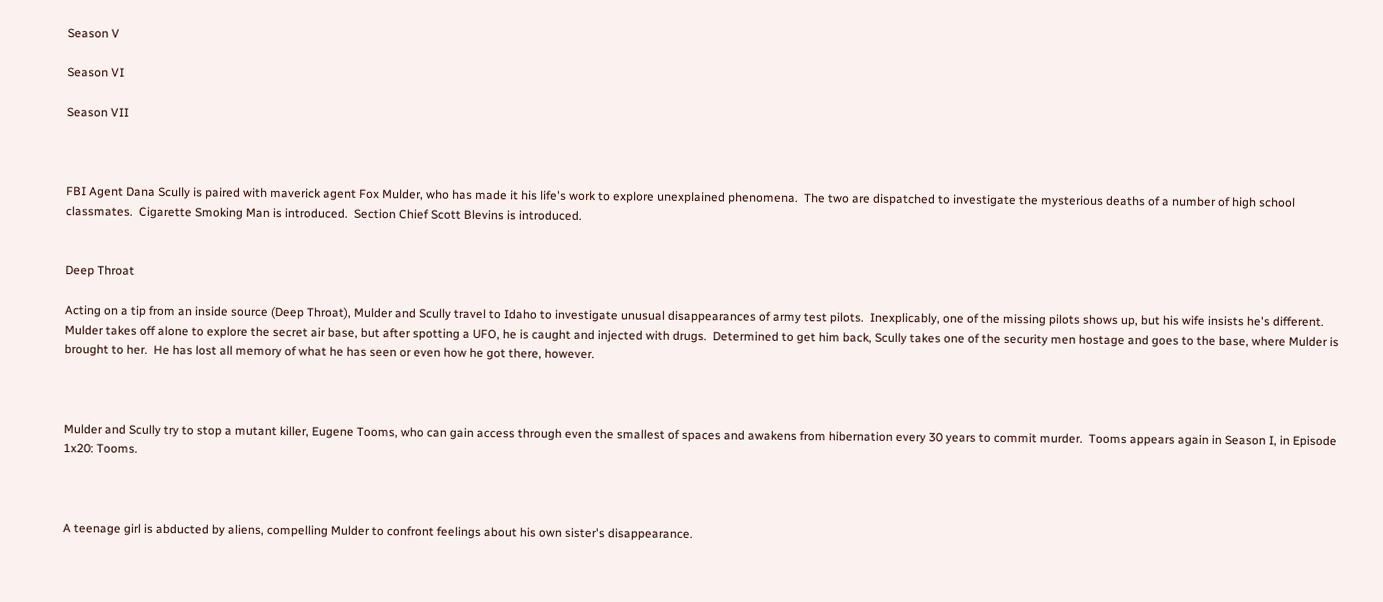Season V

Season VI

Season VII



FBI Agent Dana Scully is paired with maverick agent Fox Mulder, who has made it his life's work to explore unexplained phenomena.  The two are dispatched to investigate the mysterious deaths of a number of high school classmates.  Cigarette Smoking Man is introduced.  Section Chief Scott Blevins is introduced.


Deep Throat

Acting on a tip from an inside source (Deep Throat), Mulder and Scully travel to Idaho to investigate unusual disappearances of army test pilots.  Inexplicably, one of the missing pilots shows up, but his wife insists he's different.  Mulder takes off alone to explore the secret air base, but after spotting a UFO, he is caught and injected with drugs.  Determined to get him back, Scully takes one of the security men hostage and goes to the base, where Mulder is brought to her.  He has lost all memory of what he has seen or even how he got there, however.



Mulder and Scully try to stop a mutant killer, Eugene Tooms, who can gain access through even the smallest of spaces and awakens from hibernation every 30 years to commit murder.  Tooms appears again in Season I, in Episode 1x20: Tooms.



A teenage girl is abducted by aliens, compelling Mulder to confront feelings about his own sister's disappearance.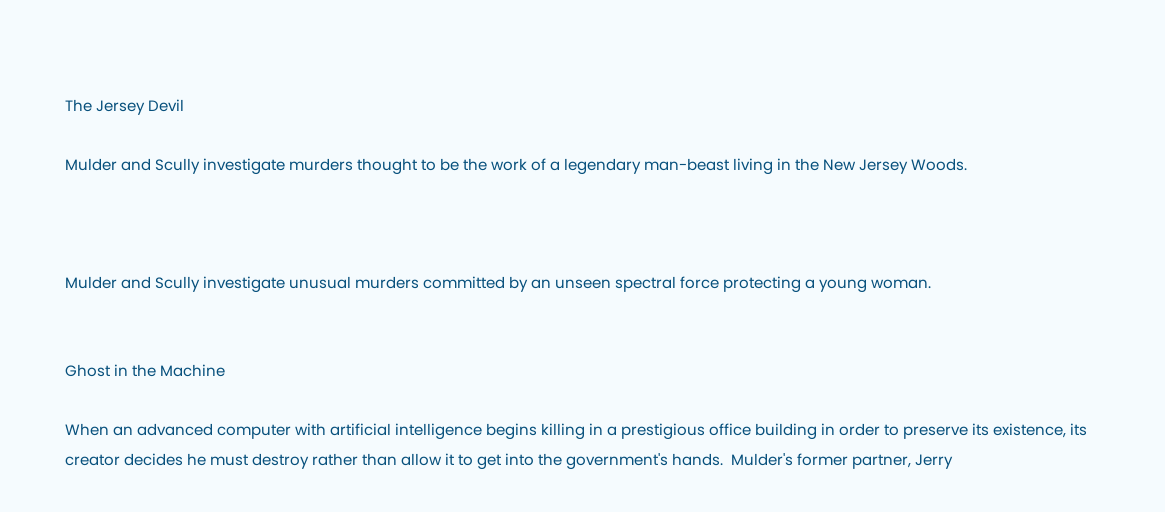The Jersey Devil

Mulder and Scully investigate murders thought to be the work of a legendary man-beast living in the New Jersey Woods.



Mulder and Scully investigate unusual murders committed by an unseen spectral force protecting a young woman.


Ghost in the Machine

When an advanced computer with artificial intelligence begins killing in a prestigious office building in order to preserve its existence, its creator decides he must destroy rather than allow it to get into the government's hands.  Mulder's former partner, Jerry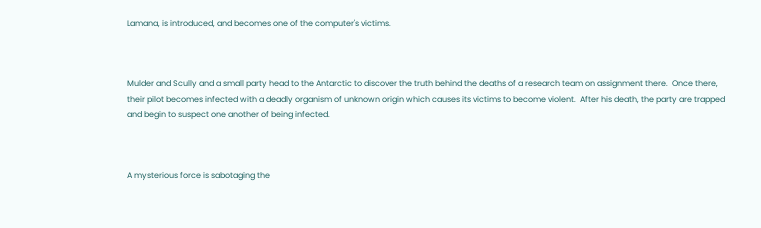Lamana, is introduced, and becomes one of the computer's victims.



Mulder and Scully and a small party head to the Antarctic to discover the truth behind the deaths of a research team on assignment there.  Once there, their pilot becomes infected with a deadly organism of unknown origin which causes its victims to become violent.  After his death, the party are trapped and begin to suspect one another of being infected.



A mysterious force is sabotaging the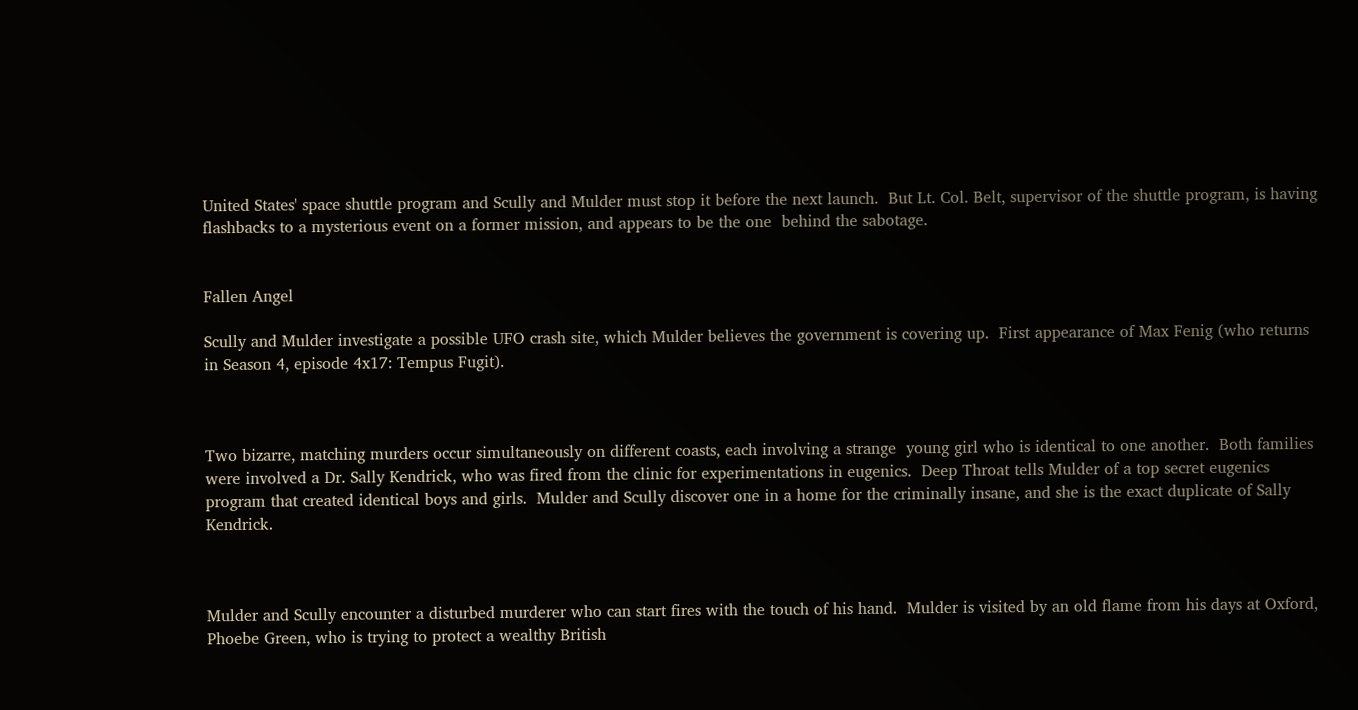United States' space shuttle program and Scully and Mulder must stop it before the next launch.  But Lt. Col. Belt, supervisor of the shuttle program, is having flashbacks to a mysterious event on a former mission, and appears to be the one  behind the sabotage.


Fallen Angel

Scully and Mulder investigate a possible UFO crash site, which Mulder believes the government is covering up.  First appearance of Max Fenig (who returns in Season 4, episode 4x17: Tempus Fugit).



Two bizarre, matching murders occur simultaneously on different coasts, each involving a strange  young girl who is identical to one another.  Both families were involved a Dr. Sally Kendrick, who was fired from the clinic for experimentations in eugenics.  Deep Throat tells Mulder of a top secret eugenics program that created identical boys and girls.  Mulder and Scully discover one in a home for the criminally insane, and she is the exact duplicate of Sally Kendrick.



Mulder and Scully encounter a disturbed murderer who can start fires with the touch of his hand.  Mulder is visited by an old flame from his days at Oxford, Phoebe Green, who is trying to protect a wealthy British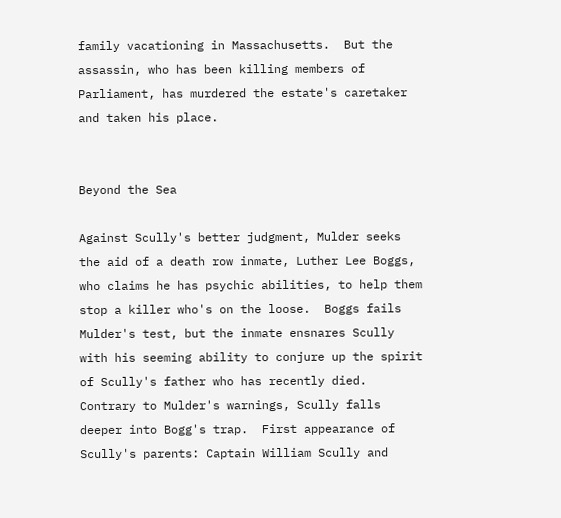family vacationing in Massachusetts.  But the assassin, who has been killing members of Parliament, has murdered the estate's caretaker and taken his place.


Beyond the Sea

Against Scully's better judgment, Mulder seeks the aid of a death row inmate, Luther Lee Boggs,  who claims he has psychic abilities, to help them stop a killer who's on the loose.  Boggs fails Mulder's test, but the inmate ensnares Scully with his seeming ability to conjure up the spirit of Scully's father who has recently died.  Contrary to Mulder's warnings, Scully falls deeper into Bogg's trap.  First appearance of Scully's parents: Captain William Scully and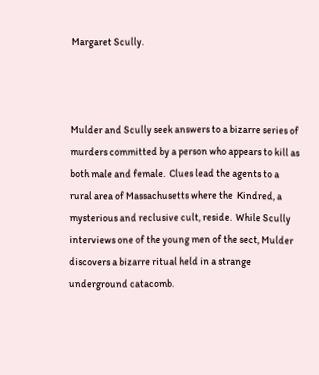Margaret Scully.



Mulder and Scully seek answers to a bizarre series of murders committed by a person who appears to kill as both male and female.  Clues lead the agents to a rural area of Massachusetts where the  Kindred, a mysterious and reclusive cult, reside.  While Scully interviews one of the young men of the sect, Mulder discovers a bizarre ritual held in a strange underground catacomb.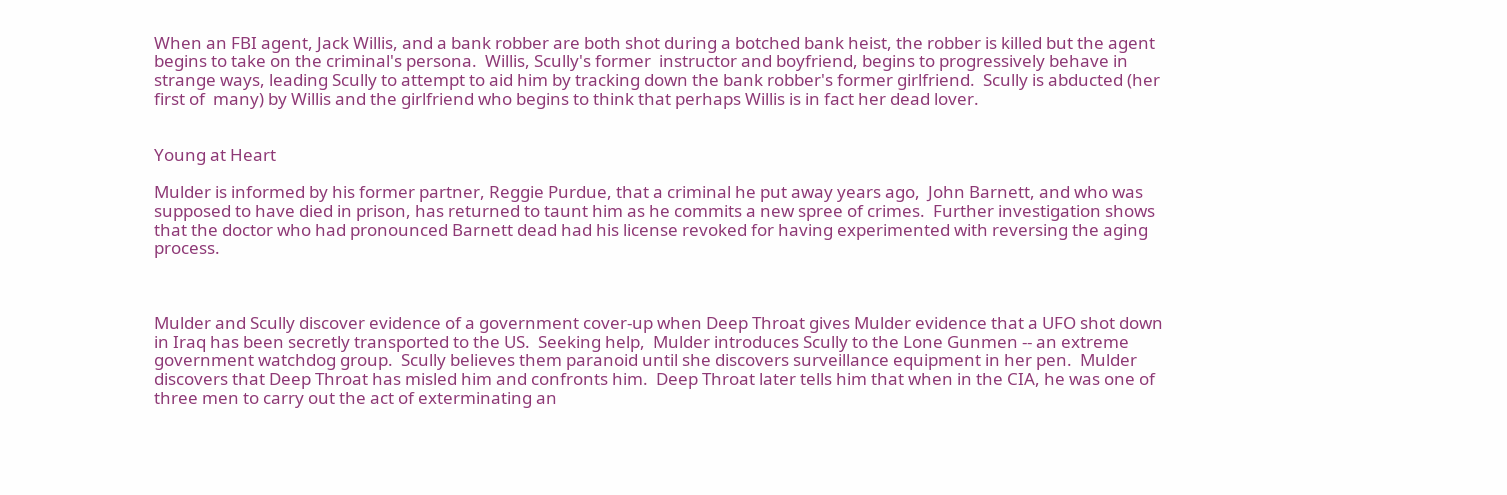When an FBI agent, Jack Willis, and a bank robber are both shot during a botched bank heist, the robber is killed but the agent begins to take on the criminal's persona.  Willis, Scully's former  instructor and boyfriend, begins to progressively behave in strange ways, leading Scully to attempt to aid him by tracking down the bank robber's former girlfriend.  Scully is abducted (her first of  many) by Willis and the girlfriend who begins to think that perhaps Willis is in fact her dead lover.


Young at Heart

Mulder is informed by his former partner, Reggie Purdue, that a criminal he put away years ago,  John Barnett, and who was supposed to have died in prison, has returned to taunt him as he commits a new spree of crimes.  Further investigation shows that the doctor who had pronounced Barnett dead had his license revoked for having experimented with reversing the aging process.



Mulder and Scully discover evidence of a government cover-up when Deep Throat gives Mulder evidence that a UFO shot down in Iraq has been secretly transported to the US.  Seeking help,  Mulder introduces Scully to the Lone Gunmen -- an extreme government watchdog group.  Scully believes them paranoid until she discovers surveillance equipment in her pen.  Mulder discovers that Deep Throat has misled him and confronts him.  Deep Throat later tells him that when in the CIA, he was one of three men to carry out the act of exterminating an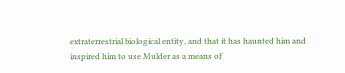extraterrestrial biological entity, and that it has haunted him and inspired him to use Mulder as a means of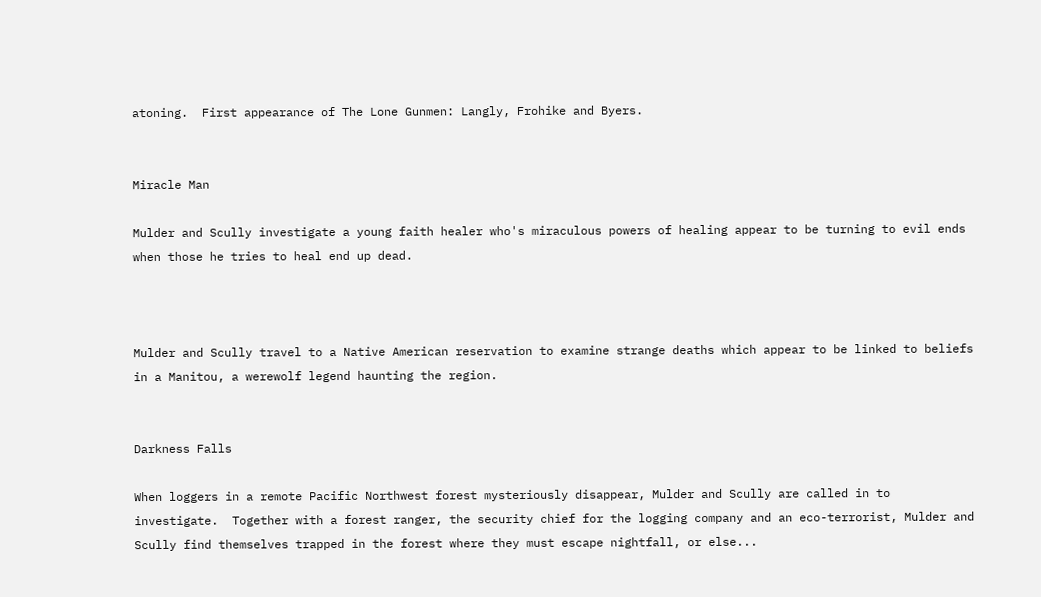atoning.  First appearance of The Lone Gunmen: Langly, Frohike and Byers.


Miracle Man

Mulder and Scully investigate a young faith healer who's miraculous powers of healing appear to be turning to evil ends when those he tries to heal end up dead.



Mulder and Scully travel to a Native American reservation to examine strange deaths which appear to be linked to beliefs in a Manitou, a werewolf legend haunting the region.


Darkness Falls

When loggers in a remote Pacific Northwest forest mysteriously disappear, Mulder and Scully are called in to investigate.  Together with a forest ranger, the security chief for the logging company and an eco-terrorist, Mulder and Scully find themselves trapped in the forest where they must escape nightfall, or else...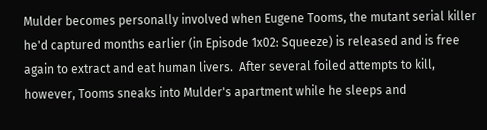Mulder becomes personally involved when Eugene Tooms, the mutant serial killer he'd captured months earlier (in Episode 1x02: Squeeze) is released and is free again to extract and eat human livers.  After several foiled attempts to kill, however, Tooms sneaks into Mulder's apartment while he sleeps and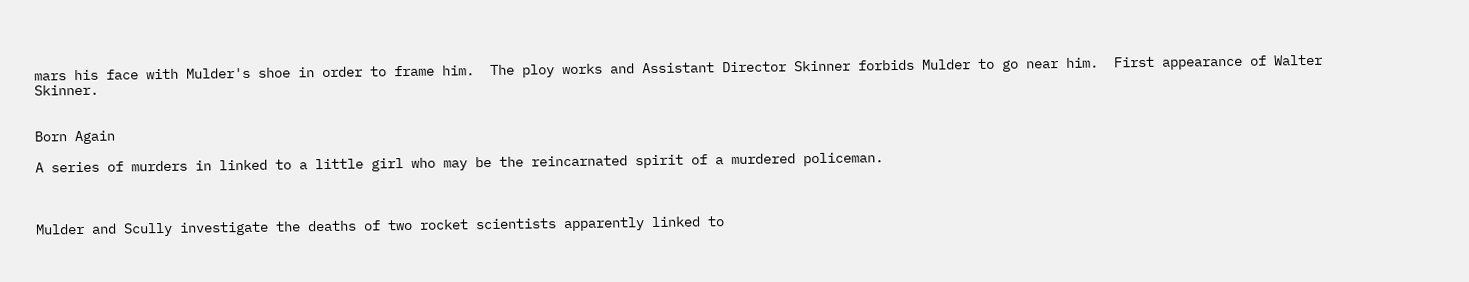mars his face with Mulder's shoe in order to frame him.  The ploy works and Assistant Director Skinner forbids Mulder to go near him.  First appearance of Walter Skinner.


Born Again

A series of murders in linked to a little girl who may be the reincarnated spirit of a murdered policeman.



Mulder and Scully investigate the deaths of two rocket scientists apparently linked to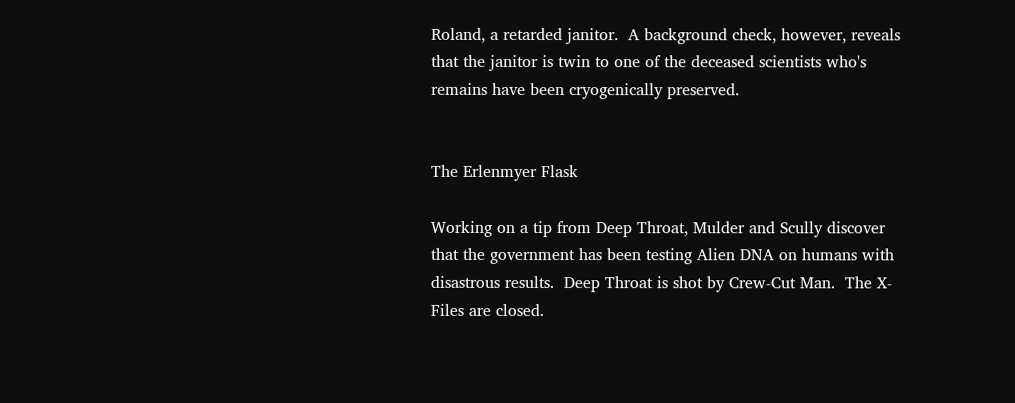Roland, a retarded janitor.  A background check, however, reveals that the janitor is twin to one of the deceased scientists who's remains have been cryogenically preserved.


The Erlenmyer Flask

Working on a tip from Deep Throat, Mulder and Scully discover that the government has been testing Alien DNA on humans with disastrous results.  Deep Throat is shot by Crew-Cut Man.  The X-Files are closed.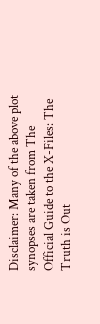Disclaimer: Many of the above plot synopses are taken from The Official Guide to the X-Files: The Truth is Out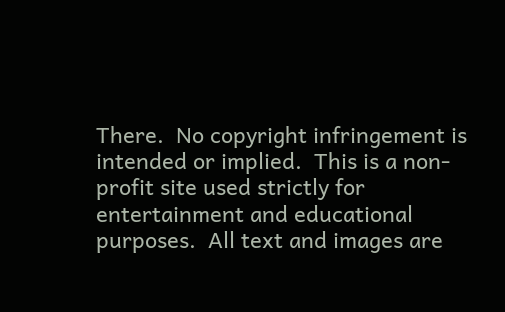There.  No copyright infringement is intended or implied.  This is a non-profit site used strictly for entertainment and educational purposes.  All text and images are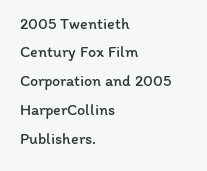2005 Twentieth Century Fox Film Corporation and 2005 HarperCollins Publishers.